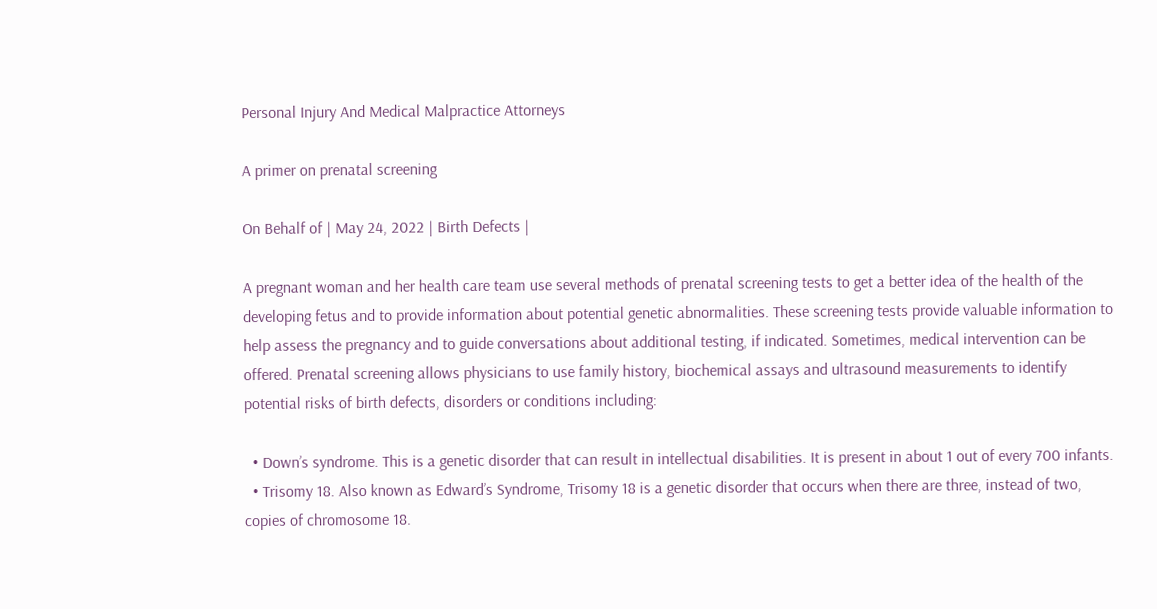Personal Injury And Medical Malpractice Attorneys

A primer on prenatal screening

On Behalf of | May 24, 2022 | Birth Defects |

A pregnant woman and her health care team use several methods of prenatal screening tests to get a better idea of the health of the developing fetus and to provide information about potential genetic abnormalities. These screening tests provide valuable information to help assess the pregnancy and to guide conversations about additional testing, if indicated. Sometimes, medical intervention can be offered. Prenatal screening allows physicians to use family history, biochemical assays and ultrasound measurements to identify potential risks of birth defects, disorders or conditions including:

  • Down’s syndrome. This is a genetic disorder that can result in intellectual disabilities. It is present in about 1 out of every 700 infants.
  • Trisomy 18. Also known as Edward’s Syndrome, Trisomy 18 is a genetic disorder that occurs when there are three, instead of two, copies of chromosome 18.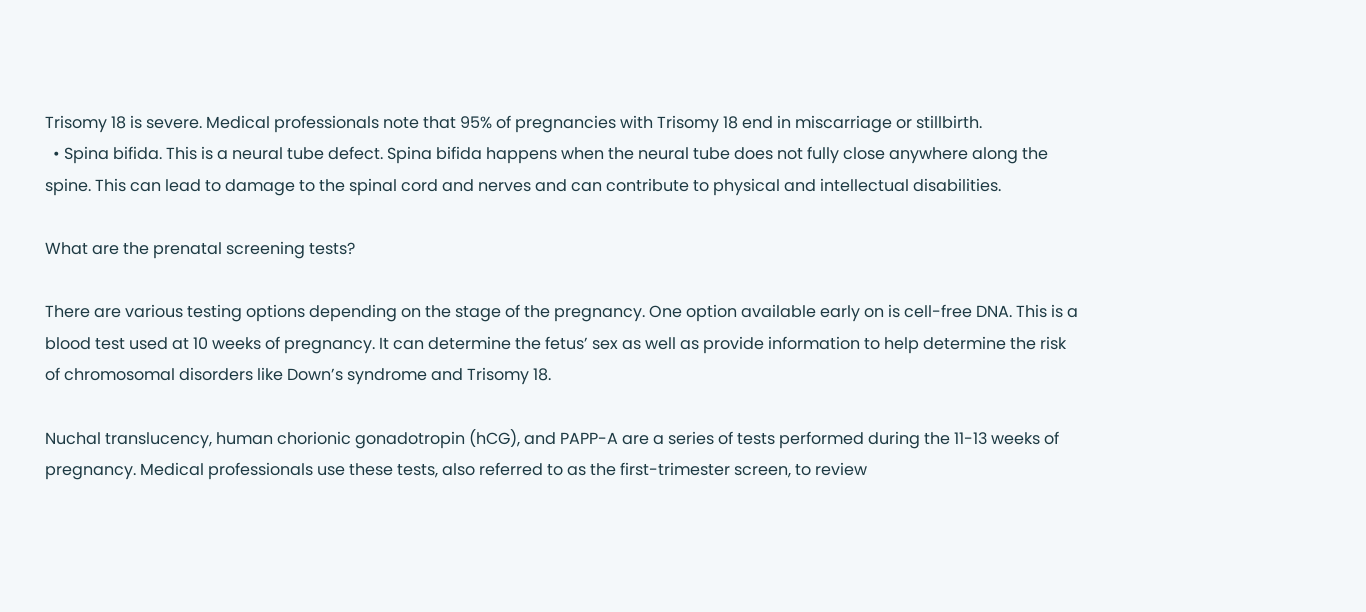Trisomy 18 is severe. Medical professionals note that 95% of pregnancies with Trisomy 18 end in miscarriage or stillbirth.
  • Spina bifida. This is a neural tube defect. Spina bifida happens when the neural tube does not fully close anywhere along the spine. This can lead to damage to the spinal cord and nerves and can contribute to physical and intellectual disabilities.

What are the prenatal screening tests?

There are various testing options depending on the stage of the pregnancy. One option available early on is cell-free DNA. This is a blood test used at 10 weeks of pregnancy. It can determine the fetus’ sex as well as provide information to help determine the risk of chromosomal disorders like Down’s syndrome and Trisomy 18.

Nuchal translucency, human chorionic gonadotropin (hCG), and PAPP-A are a series of tests performed during the 11-13 weeks of pregnancy. Medical professionals use these tests, also referred to as the first-trimester screen, to review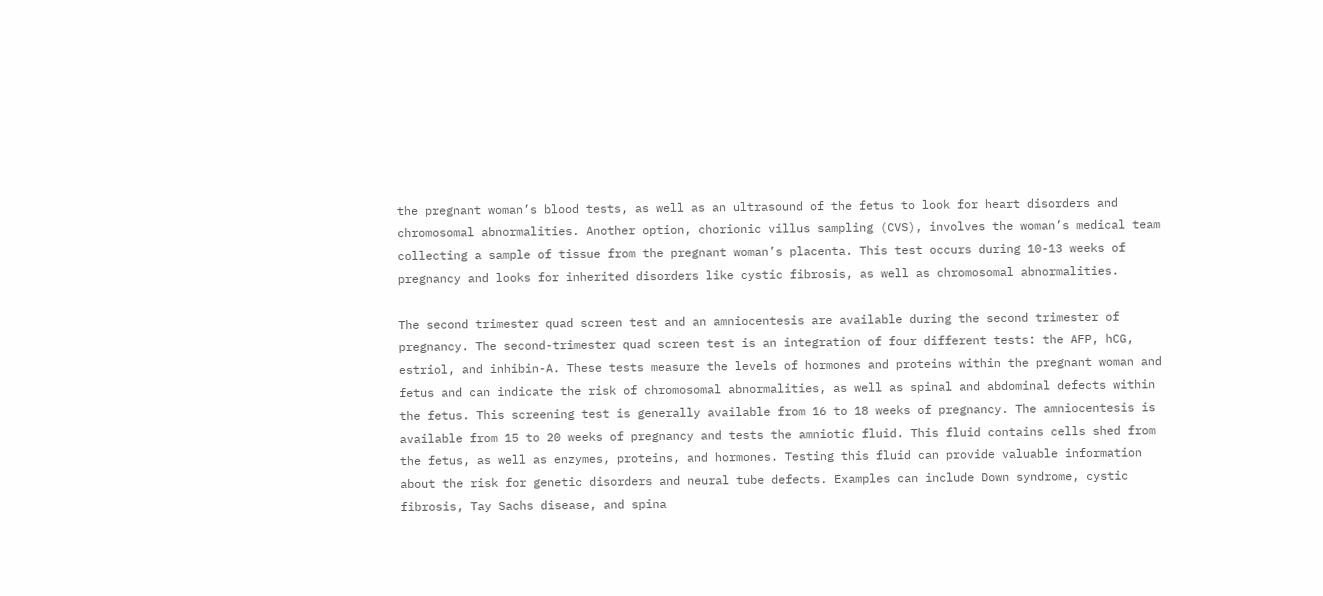the pregnant woman’s blood tests, as well as an ultrasound of the fetus to look for heart disorders and chromosomal abnormalities. Another option, chorionic villus sampling (CVS), involves the woman’s medical team collecting a sample of tissue from the pregnant woman’s placenta. This test occurs during 10-13 weeks of pregnancy and looks for inherited disorders like cystic fibrosis, as well as chromosomal abnormalities.

The second trimester quad screen test and an amniocentesis are available during the second trimester of pregnancy. The second-trimester quad screen test is an integration of four different tests: the AFP, hCG, estriol, and inhibin-A. These tests measure the levels of hormones and proteins within the pregnant woman and fetus and can indicate the risk of chromosomal abnormalities, as well as spinal and abdominal defects within the fetus. This screening test is generally available from 16 to 18 weeks of pregnancy. The amniocentesis is available from 15 to 20 weeks of pregnancy and tests the amniotic fluid. This fluid contains cells shed from the fetus, as well as enzymes, proteins, and hormones. Testing this fluid can provide valuable information about the risk for genetic disorders and neural tube defects. Examples can include Down syndrome, cystic fibrosis, Tay Sachs disease, and spina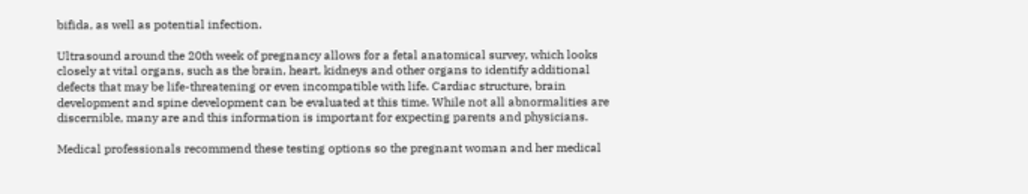bifida, as well as potential infection.

Ultrasound around the 20th week of pregnancy allows for a fetal anatomical survey, which looks closely at vital organs, such as the brain, heart, kidneys and other organs to identify additional defects that may be life-threatening or even incompatible with life. Cardiac structure, brain development and spine development can be evaluated at this time. While not all abnormalities are discernible, many are and this information is important for expecting parents and physicians.

Medical professionals recommend these testing options so the pregnant woman and her medical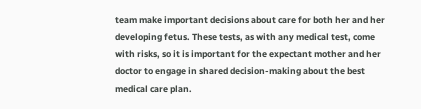team make important decisions about care for both her and her developing fetus. These tests, as with any medical test, come with risks, so it is important for the expectant mother and her doctor to engage in shared decision-making about the best medical care plan.